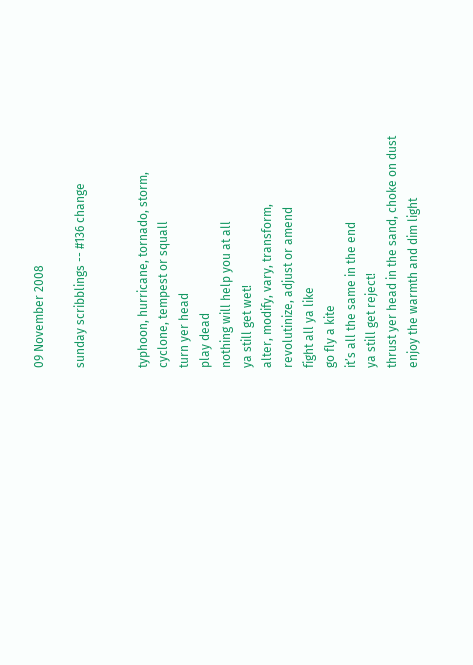09 November 2008

sunday scribblings -- #136 change


typhoon, hurricane, tornado, storm,
cyclone, tempest or squall
turn yer head
play dead
nothing will help you at all
ya still get wet!
alter, modify, vary, transform,
revolutinize, adjust or amend
fight all ya like
go fly a kite
it’s all the same in the end
ya still get reject!
thrust yer head in the sand, choke on dust
enjoy the warmth and dim light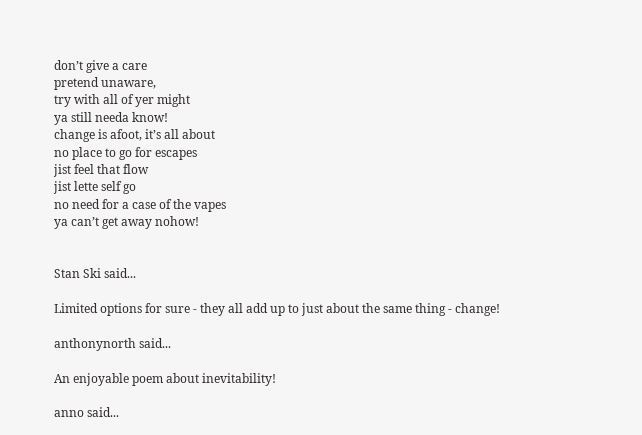don’t give a care
pretend unaware,
try with all of yer might
ya still needa know!
change is afoot, it’s all about
no place to go for escapes
jist feel that flow
jist lette self go
no need for a case of the vapes
ya can’t get away nohow!


Stan Ski said...

Limited options for sure - they all add up to just about the same thing - change!

anthonynorth said...

An enjoyable poem about inevitability!

anno said...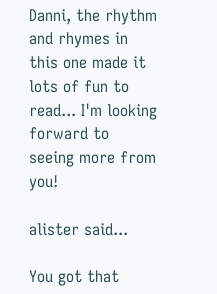Danni, the rhythm and rhymes in this one made it lots of fun to read... I'm looking forward to seeing more from you!

alister said...

You got that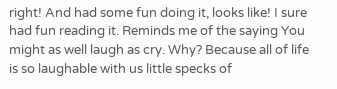right! And had some fun doing it, looks like! I sure had fun reading it. Reminds me of the saying You might as well laugh as cry. Why? Because all of life is so laughable with us little specks of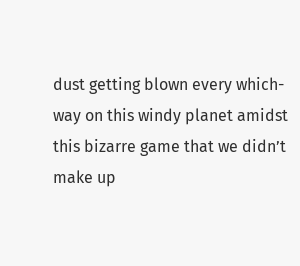dust getting blown every which-way on this windy planet amidst this bizarre game that we didn’t make up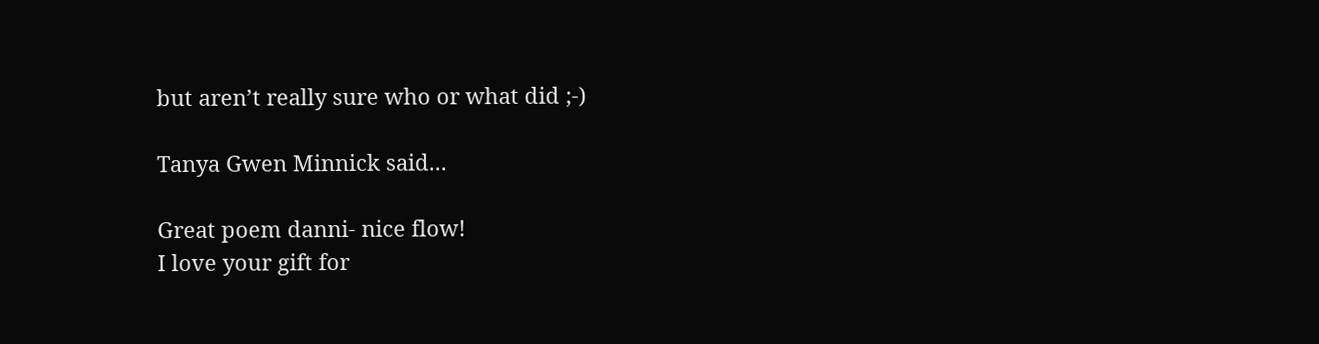but aren’t really sure who or what did ;-)

Tanya Gwen Minnick said...

Great poem danni- nice flow!
I love your gift for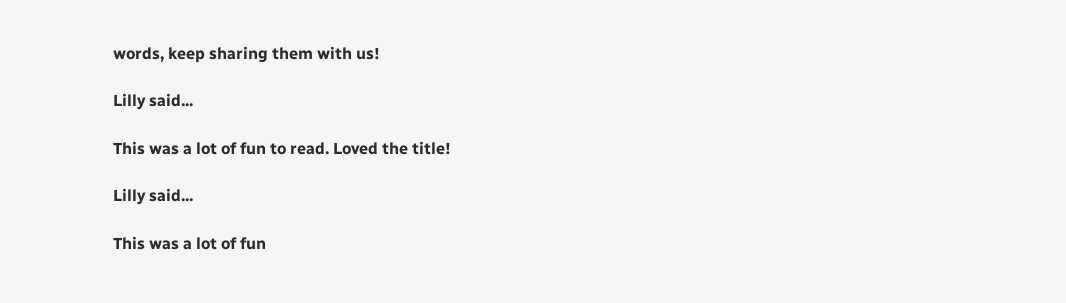words, keep sharing them with us!

Lilly said...

This was a lot of fun to read. Loved the title!

Lilly said...

This was a lot of fun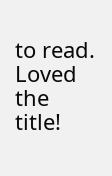to read. Loved the title!